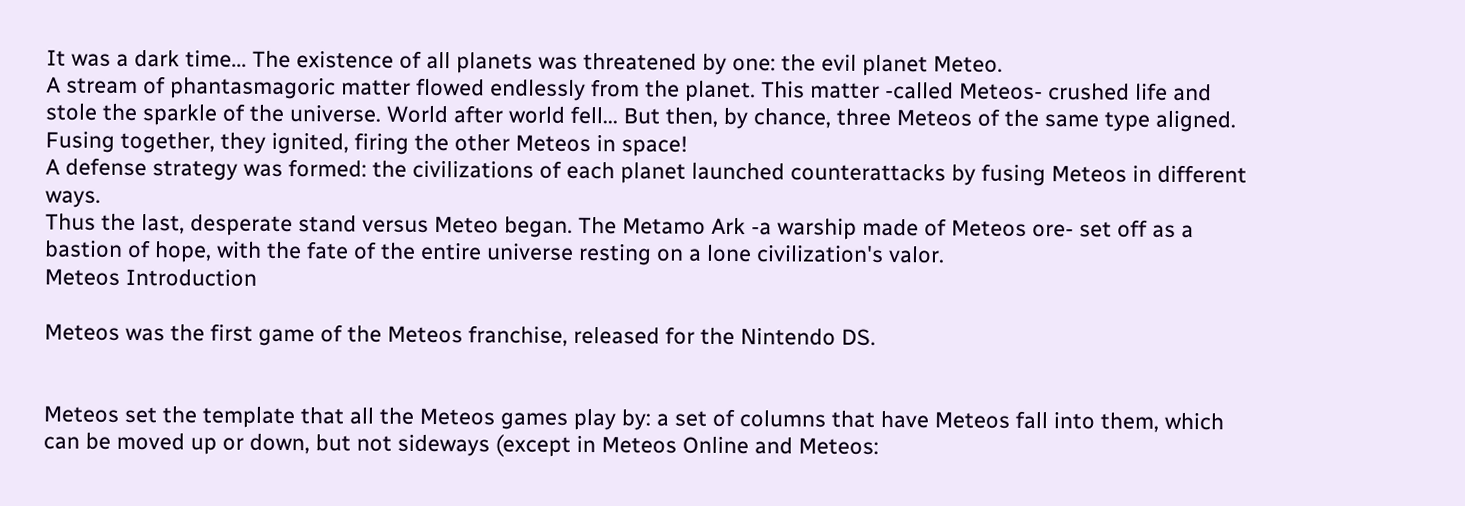It was a dark time... The existence of all planets was threatened by one: the evil planet Meteo.
A stream of phantasmagoric matter flowed endlessly from the planet. This matter -called Meteos- crushed life and stole the sparkle of the universe. World after world fell... But then, by chance, three Meteos of the same type aligned. Fusing together, they ignited, firing the other Meteos in space!
A defense strategy was formed: the civilizations of each planet launched counterattacks by fusing Meteos in different ways.
Thus the last, desperate stand versus Meteo began. The Metamo Ark -a warship made of Meteos ore- set off as a bastion of hope, with the fate of the entire universe resting on a lone civilization's valor.
Meteos Introduction

Meteos was the first game of the Meteos franchise, released for the Nintendo DS.


Meteos set the template that all the Meteos games play by: a set of columns that have Meteos fall into them, which can be moved up or down, but not sideways (except in Meteos Online and Meteos: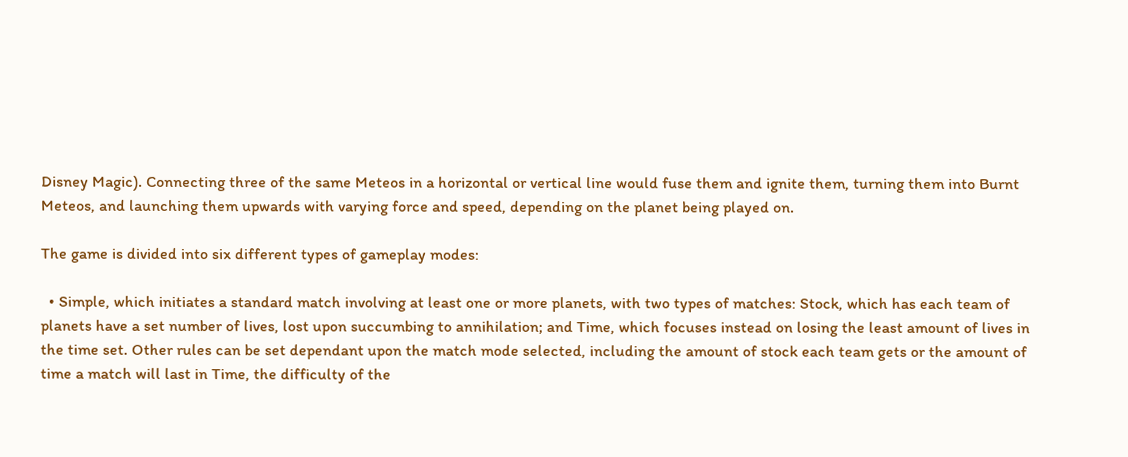Disney Magic). Connecting three of the same Meteos in a horizontal or vertical line would fuse them and ignite them, turning them into Burnt Meteos, and launching them upwards with varying force and speed, depending on the planet being played on.

The game is divided into six different types of gameplay modes:

  • Simple, which initiates a standard match involving at least one or more planets, with two types of matches: Stock, which has each team of planets have a set number of lives, lost upon succumbing to annihilation; and Time, which focuses instead on losing the least amount of lives in the time set. Other rules can be set dependant upon the match mode selected, including the amount of stock each team gets or the amount of time a match will last in Time, the difficulty of the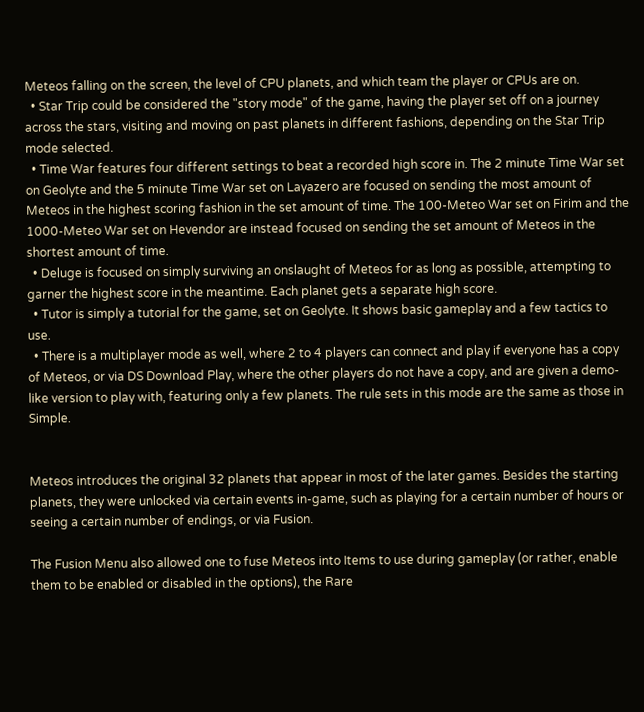Meteos falling on the screen, the level of CPU planets, and which team the player or CPUs are on.
  • Star Trip could be considered the "story mode" of the game, having the player set off on a journey across the stars, visiting and moving on past planets in different fashions, depending on the Star Trip mode selected.
  • Time War features four different settings to beat a recorded high score in. The 2 minute Time War set on Geolyte and the 5 minute Time War set on Layazero are focused on sending the most amount of Meteos in the highest scoring fashion in the set amount of time. The 100-Meteo War set on Firim and the 1000-Meteo War set on Hevendor are instead focused on sending the set amount of Meteos in the shortest amount of time.
  • Deluge is focused on simply surviving an onslaught of Meteos for as long as possible, attempting to garner the highest score in the meantime. Each planet gets a separate high score.
  • Tutor is simply a tutorial for the game, set on Geolyte. It shows basic gameplay and a few tactics to use.
  • There is a multiplayer mode as well, where 2 to 4 players can connect and play if everyone has a copy of Meteos, or via DS Download Play, where the other players do not have a copy, and are given a demo-like version to play with, featuring only a few planets. The rule sets in this mode are the same as those in Simple.


Meteos introduces the original 32 planets that appear in most of the later games. Besides the starting planets, they were unlocked via certain events in-game, such as playing for a certain number of hours or seeing a certain number of endings, or via Fusion.

The Fusion Menu also allowed one to fuse Meteos into Items to use during gameplay (or rather, enable them to be enabled or disabled in the options), the Rare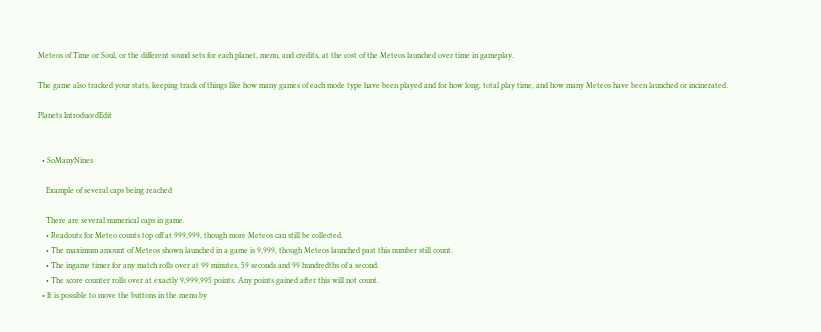Meteos of Time or Soul, or the different sound sets for each planet, menu, and credits, at the cost of the Meteos launched over time in gameplay.

The game also tracked your stats, keeping track of things like how many games of each mode type have been played and for how long, total play time, and how many Meteos have been launched or incinerated.

Planets IntroducedEdit


  • SoManyNines

    Example of several caps being reached

    There are several numerical caps in game.
    • Readouts for Meteo counts top off at 999,999, though more Meteos can still be collected.
    • The maximum amount of Meteos shown launched in a game is 9,999, though Meteos launched past this number still count.
    • The ingame timer for any match rolls over at 99 minutes, 59 seconds and 99 hundredths of a second.
    • The score counter rolls over at exactly 9,999,995 points. Any points gained after this will not count.
  • It is possible to move the buttons in the menu by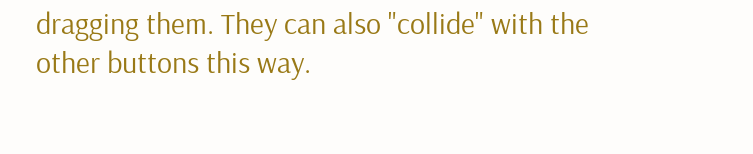dragging them. They can also "collide" with the other buttons this way.